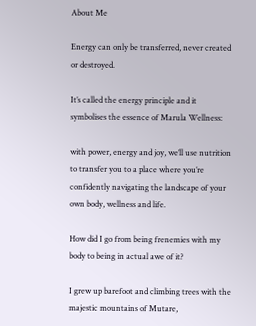About Me

Energy can only be transferred, never created or destroyed.

It’s called the energy principle and it symbolises the essence of Marula Wellness:

with power, energy and joy, we’ll use nutrition to transfer you to a place where you’re confidently navigating the landscape of your own body, wellness and life.

How did I go from being frenemies with my body to being in actual awe of it?

I grew up barefoot and climbing trees with the majestic mountains of Mutare,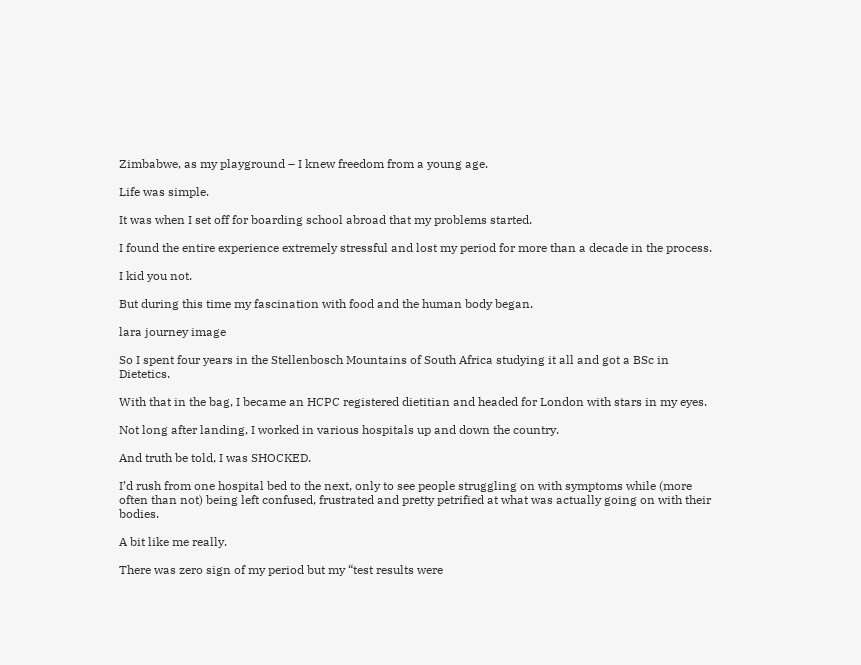Zimbabwe, as my playground – I knew freedom from a young age.

Life was simple.

It was when I set off for boarding school abroad that my problems started.

I found the entire experience extremely stressful and lost my period for more than a decade in the process.

I kid you not.

But during this time my fascination with food and the human body began.

lara journey image

So I spent four years in the Stellenbosch Mountains of South Africa studying it all and got a BSc in Dietetics.

With that in the bag, I became an HCPC registered dietitian and headed for London with stars in my eyes.

Not long after landing, I worked in various hospitals up and down the country.

And truth be told, I was SHOCKED.

I’d rush from one hospital bed to the next, only to see people struggling on with symptoms while (more often than not) being left confused, frustrated and pretty petrified at what was actually going on with their bodies.

A bit like me really.

There was zero sign of my period but my “test results were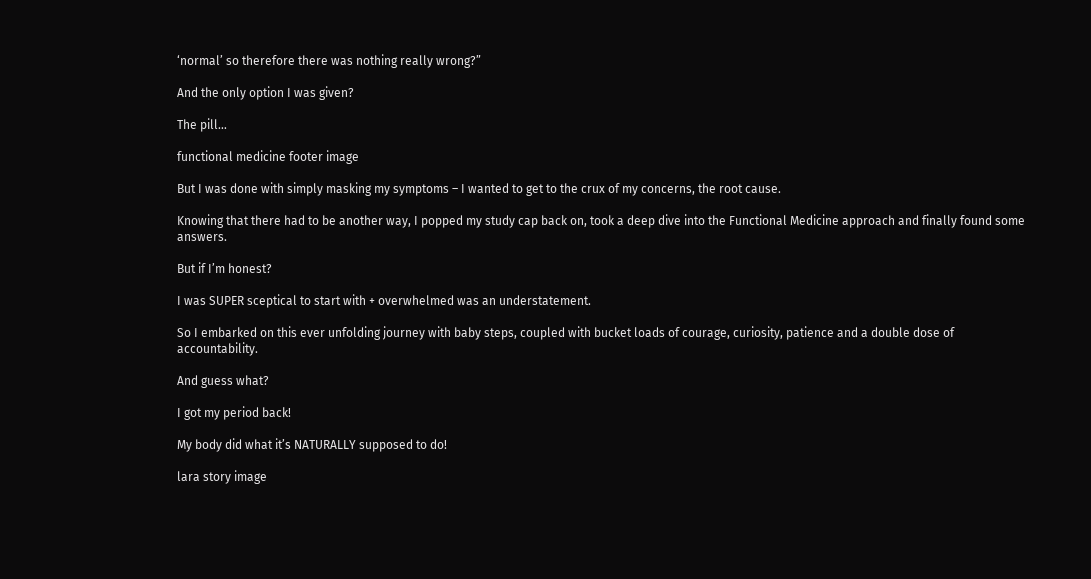‘normal’ so therefore there was nothing really wrong?”

And the only option I was given?

The pill…

functional medicine footer image

But I was done with simply masking my symptoms – I wanted to get to the crux of my concerns, the root cause.

Knowing that there had to be another way, I popped my study cap back on, took a deep dive into the Functional Medicine approach and finally found some answers.

But if I’m honest?

I was SUPER sceptical to start with + overwhelmed was an understatement.

So I embarked on this ever unfolding journey with baby steps, coupled with bucket loads of courage, curiosity, patience and a double dose of accountability.

And guess what?

I got my period back!

My body did what it’s NATURALLY supposed to do!

lara story image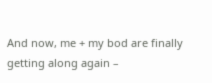And now, me + my bod are finally getting along again –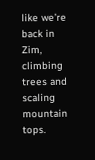like we’re back in Zim, climbing trees and scaling mountain tops.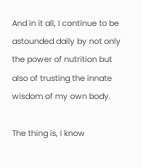And in it all, I continue to be astounded daily by not only the power of nutrition but also of trusting the innate wisdom of my own body.

The thing is, I know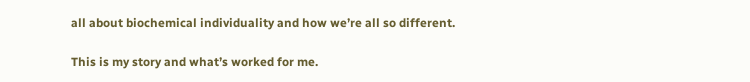all about biochemical individuality and how we’re all so different.

This is my story and what’s worked for me.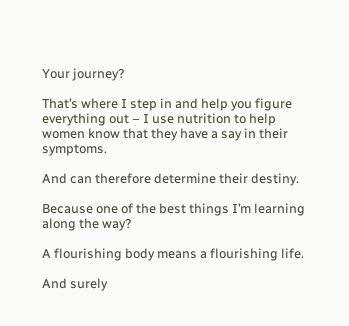Your journey?

That’s where I step in and help you figure everything out – I use nutrition to help women know that they have a say in their symptoms.

And can therefore determine their destiny.

Because one of the best things I’m learning along the way?

A flourishing body means a flourishing life.

And surely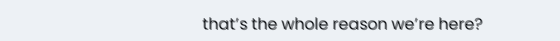that’s the whole reason we’re here?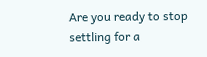Are you ready to stop settling for a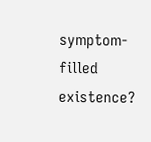symptom-filled existence?